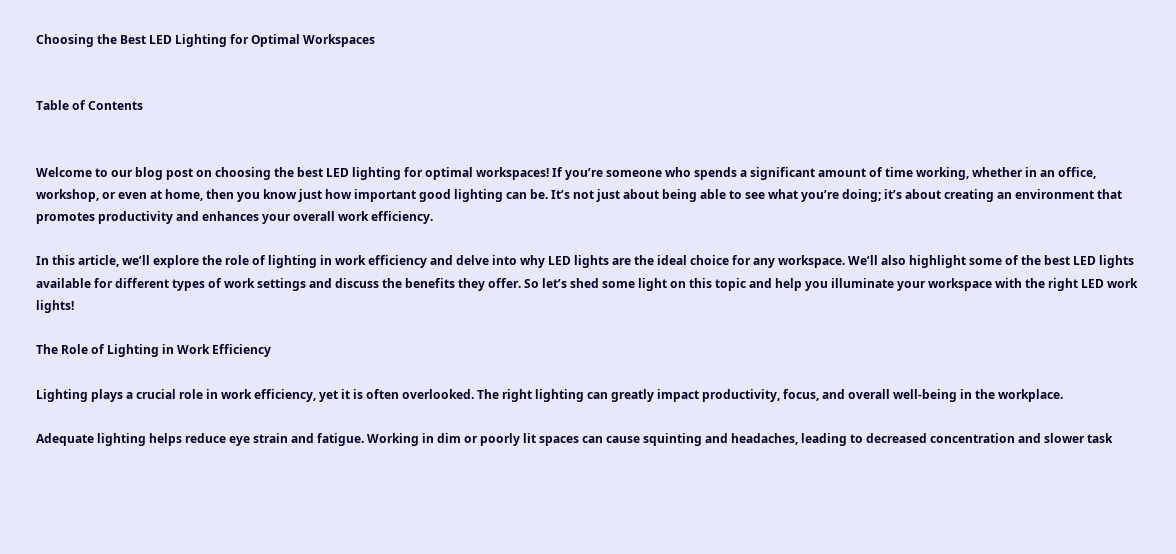Choosing the Best LED Lighting for Optimal Workspaces


Table of Contents


Welcome to our blog post on choosing the best LED lighting for optimal workspaces! If you’re someone who spends a significant amount of time working, whether in an office, workshop, or even at home, then you know just how important good lighting can be. It’s not just about being able to see what you’re doing; it’s about creating an environment that promotes productivity and enhances your overall work efficiency.

In this article, we’ll explore the role of lighting in work efficiency and delve into why LED lights are the ideal choice for any workspace. We’ll also highlight some of the best LED lights available for different types of work settings and discuss the benefits they offer. So let’s shed some light on this topic and help you illuminate your workspace with the right LED work lights!

The Role of Lighting in Work Efficiency

Lighting plays a crucial role in work efficiency, yet it is often overlooked. The right lighting can greatly impact productivity, focus, and overall well-being in the workplace.

Adequate lighting helps reduce eye strain and fatigue. Working in dim or poorly lit spaces can cause squinting and headaches, leading to decreased concentration and slower task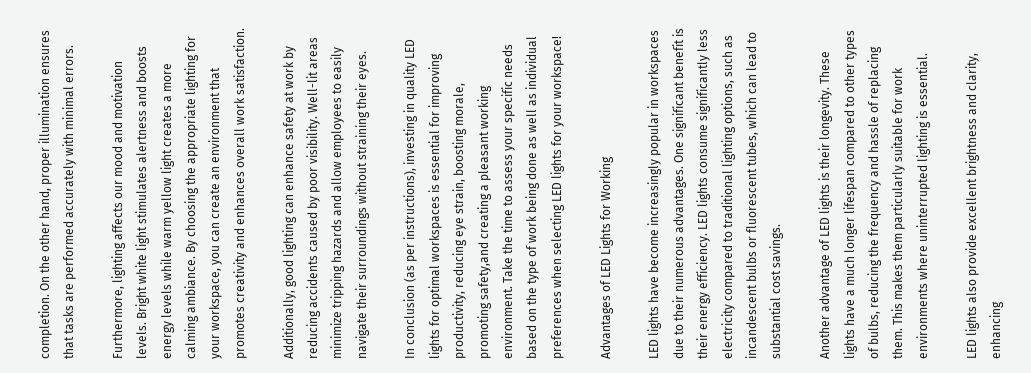completion. On the other hand, proper illumination ensures that tasks are performed accurately with minimal errors.

Furthermore, lighting affects our mood and motivation levels. Bright white light stimulates alertness and boosts energy levels while warm yellow light creates a more calming ambiance. By choosing the appropriate lighting for your workspace, you can create an environment that promotes creativity and enhances overall work satisfaction.

Additionally, good lighting can enhance safety at work by reducing accidents caused by poor visibility. Well-lit areas minimize tripping hazards and allow employees to easily navigate their surroundings without straining their eyes.

In conclusion (as per instructions), investing in quality LED lights for optimal workspaces is essential for improving productivity, reducing eye strain, boosting morale, promoting safety,and creating a pleasant working environment. Take the time to assess your specific needs based on the type of work being done as well as individual preferences when selecting LED lights for your workspace!

Advantages of LED Lights for Working

LED lights have become increasingly popular in workspaces due to their numerous advantages. One significant benefit is their energy efficiency. LED lights consume significantly less electricity compared to traditional lighting options, such as incandescent bulbs or fluorescent tubes, which can lead to substantial cost savings.

Another advantage of LED lights is their longevity. These lights have a much longer lifespan compared to other types of bulbs, reducing the frequency and hassle of replacing them. This makes them particularly suitable for work environments where uninterrupted lighting is essential.

LED lights also provide excellent brightness and clarity, enhancing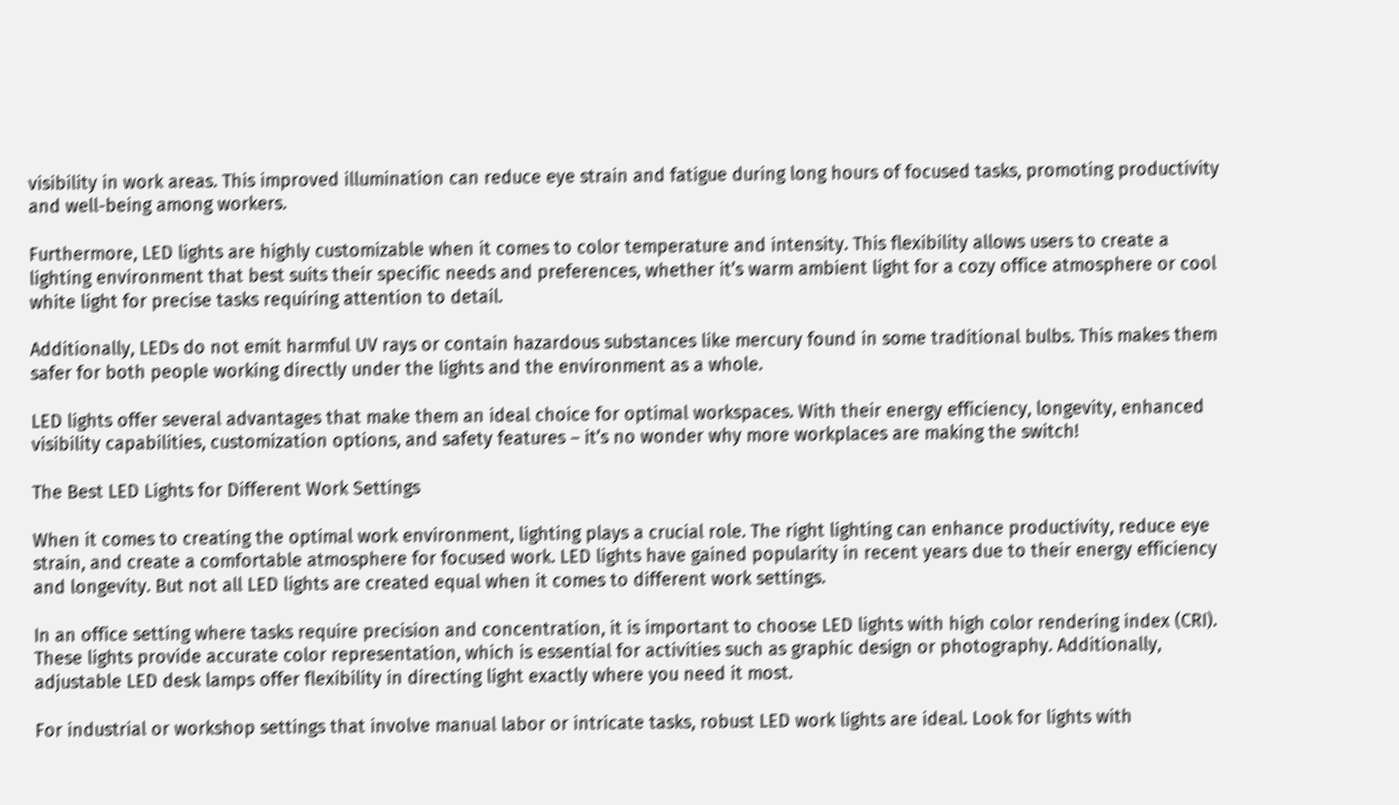visibility in work areas. This improved illumination can reduce eye strain and fatigue during long hours of focused tasks, promoting productivity and well-being among workers.

Furthermore, LED lights are highly customizable when it comes to color temperature and intensity. This flexibility allows users to create a lighting environment that best suits their specific needs and preferences, whether it’s warm ambient light for a cozy office atmosphere or cool white light for precise tasks requiring attention to detail.

Additionally, LEDs do not emit harmful UV rays or contain hazardous substances like mercury found in some traditional bulbs. This makes them safer for both people working directly under the lights and the environment as a whole.

LED lights offer several advantages that make them an ideal choice for optimal workspaces. With their energy efficiency, longevity, enhanced visibility capabilities, customization options, and safety features – it’s no wonder why more workplaces are making the switch!

The Best LED Lights for Different Work Settings

When it comes to creating the optimal work environment, lighting plays a crucial role. The right lighting can enhance productivity, reduce eye strain, and create a comfortable atmosphere for focused work. LED lights have gained popularity in recent years due to their energy efficiency and longevity. But not all LED lights are created equal when it comes to different work settings.

In an office setting where tasks require precision and concentration, it is important to choose LED lights with high color rendering index (CRI). These lights provide accurate color representation, which is essential for activities such as graphic design or photography. Additionally, adjustable LED desk lamps offer flexibility in directing light exactly where you need it most.

For industrial or workshop settings that involve manual labor or intricate tasks, robust LED work lights are ideal. Look for lights with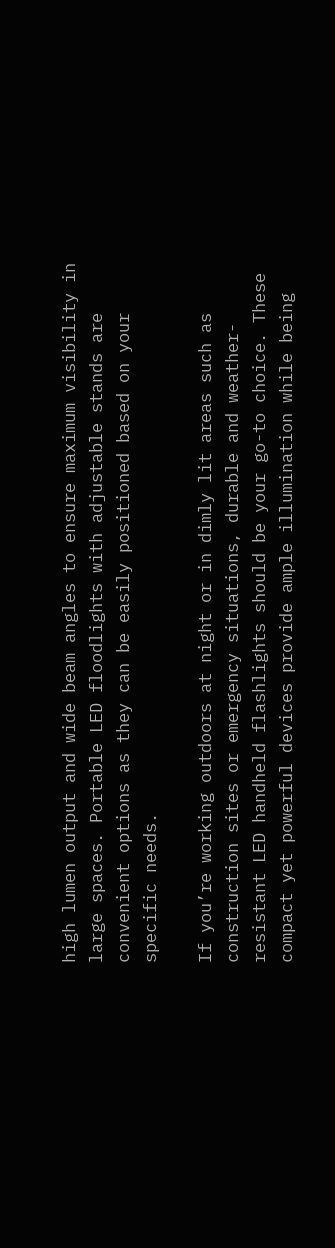high lumen output and wide beam angles to ensure maximum visibility in large spaces. Portable LED floodlights with adjustable stands are convenient options as they can be easily positioned based on your specific needs.

If you’re working outdoors at night or in dimly lit areas such as construction sites or emergency situations, durable and weather-resistant LED handheld flashlights should be your go-to choice. These compact yet powerful devices provide ample illumination while being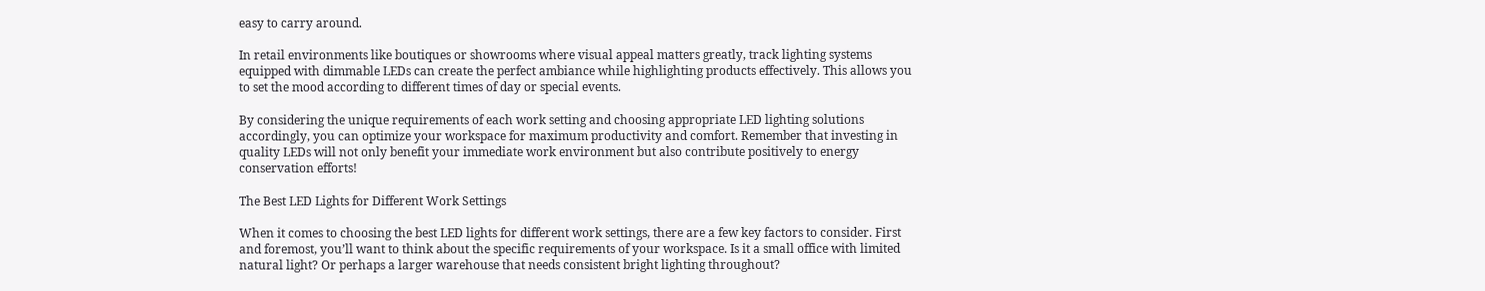easy to carry around.

In retail environments like boutiques or showrooms where visual appeal matters greatly, track lighting systems equipped with dimmable LEDs can create the perfect ambiance while highlighting products effectively. This allows you to set the mood according to different times of day or special events.

By considering the unique requirements of each work setting and choosing appropriate LED lighting solutions accordingly, you can optimize your workspace for maximum productivity and comfort. Remember that investing in quality LEDs will not only benefit your immediate work environment but also contribute positively to energy conservation efforts!

The Best LED Lights for Different Work Settings

When it comes to choosing the best LED lights for different work settings, there are a few key factors to consider. First and foremost, you’ll want to think about the specific requirements of your workspace. Is it a small office with limited natural light? Or perhaps a larger warehouse that needs consistent bright lighting throughout?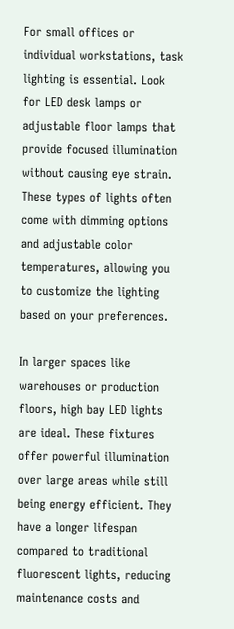For small offices or individual workstations, task lighting is essential. Look for LED desk lamps or adjustable floor lamps that provide focused illumination without causing eye strain. These types of lights often come with dimming options and adjustable color temperatures, allowing you to customize the lighting based on your preferences.

In larger spaces like warehouses or production floors, high bay LED lights are ideal. These fixtures offer powerful illumination over large areas while still being energy efficient. They have a longer lifespan compared to traditional fluorescent lights, reducing maintenance costs and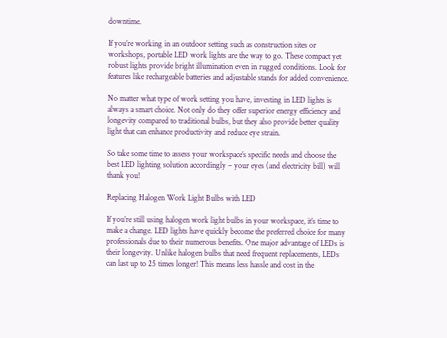downtime.

If you’re working in an outdoor setting such as construction sites or workshops, portable LED work lights are the way to go. These compact yet robust lights provide bright illumination even in rugged conditions. Look for features like rechargeable batteries and adjustable stands for added convenience.

No matter what type of work setting you have, investing in LED lights is always a smart choice. Not only do they offer superior energy efficiency and longevity compared to traditional bulbs, but they also provide better quality light that can enhance productivity and reduce eye strain.

So take some time to assess your workspace’s specific needs and choose the best LED lighting solution accordingly – your eyes (and electricity bill) will thank you!

Replacing Halogen Work Light Bulbs with LED

If you’re still using halogen work light bulbs in your workspace, it’s time to make a change. LED lights have quickly become the preferred choice for many professionals due to their numerous benefits. One major advantage of LEDs is their longevity. Unlike halogen bulbs that need frequent replacements, LEDs can last up to 25 times longer! This means less hassle and cost in the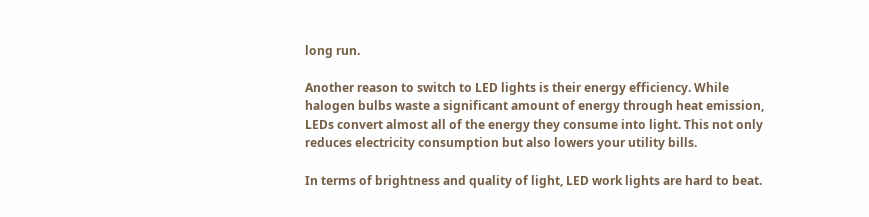long run.

Another reason to switch to LED lights is their energy efficiency. While halogen bulbs waste a significant amount of energy through heat emission, LEDs convert almost all of the energy they consume into light. This not only reduces electricity consumption but also lowers your utility bills.

In terms of brightness and quality of light, LED work lights are hard to beat.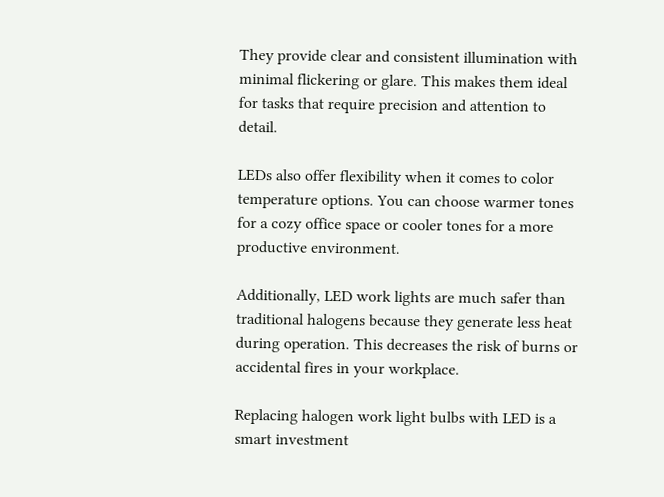They provide clear and consistent illumination with minimal flickering or glare. This makes them ideal for tasks that require precision and attention to detail.

LEDs also offer flexibility when it comes to color temperature options. You can choose warmer tones for a cozy office space or cooler tones for a more productive environment.

Additionally, LED work lights are much safer than traditional halogens because they generate less heat during operation. This decreases the risk of burns or accidental fires in your workplace.

Replacing halogen work light bulbs with LED is a smart investment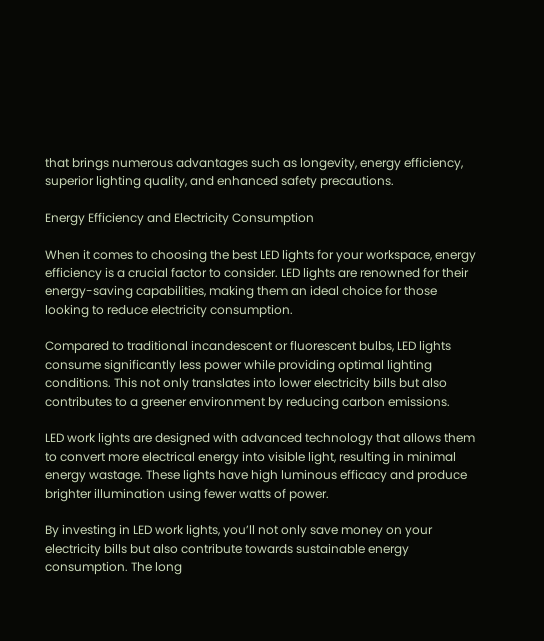that brings numerous advantages such as longevity, energy efficiency, superior lighting quality, and enhanced safety precautions.

Energy Efficiency and Electricity Consumption

When it comes to choosing the best LED lights for your workspace, energy efficiency is a crucial factor to consider. LED lights are renowned for their energy-saving capabilities, making them an ideal choice for those looking to reduce electricity consumption.

Compared to traditional incandescent or fluorescent bulbs, LED lights consume significantly less power while providing optimal lighting conditions. This not only translates into lower electricity bills but also contributes to a greener environment by reducing carbon emissions.

LED work lights are designed with advanced technology that allows them to convert more electrical energy into visible light, resulting in minimal energy wastage. These lights have high luminous efficacy and produce brighter illumination using fewer watts of power.

By investing in LED work lights, you’ll not only save money on your electricity bills but also contribute towards sustainable energy consumption. The long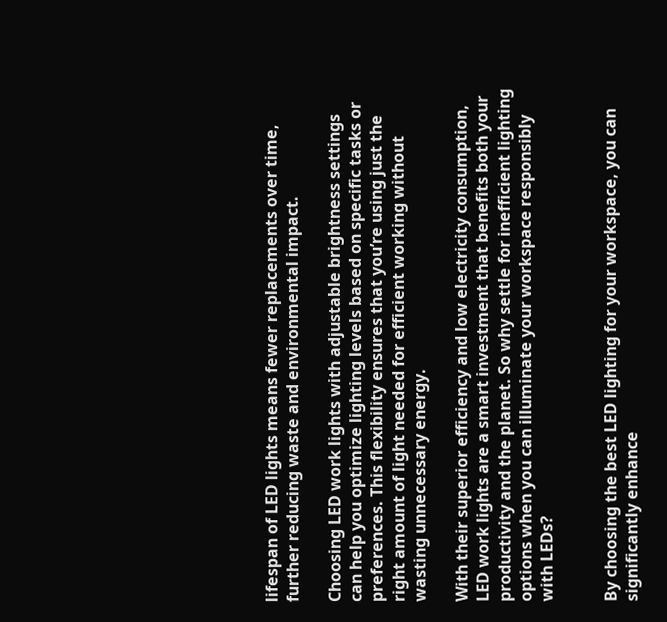lifespan of LED lights means fewer replacements over time, further reducing waste and environmental impact.

Choosing LED work lights with adjustable brightness settings can help you optimize lighting levels based on specific tasks or preferences. This flexibility ensures that you’re using just the right amount of light needed for efficient working without wasting unnecessary energy.

With their superior efficiency and low electricity consumption, LED work lights are a smart investment that benefits both your productivity and the planet. So why settle for inefficient lighting options when you can illuminate your workspace responsibly with LEDs?


By choosing the best LED lighting for your workspace, you can significantly enhance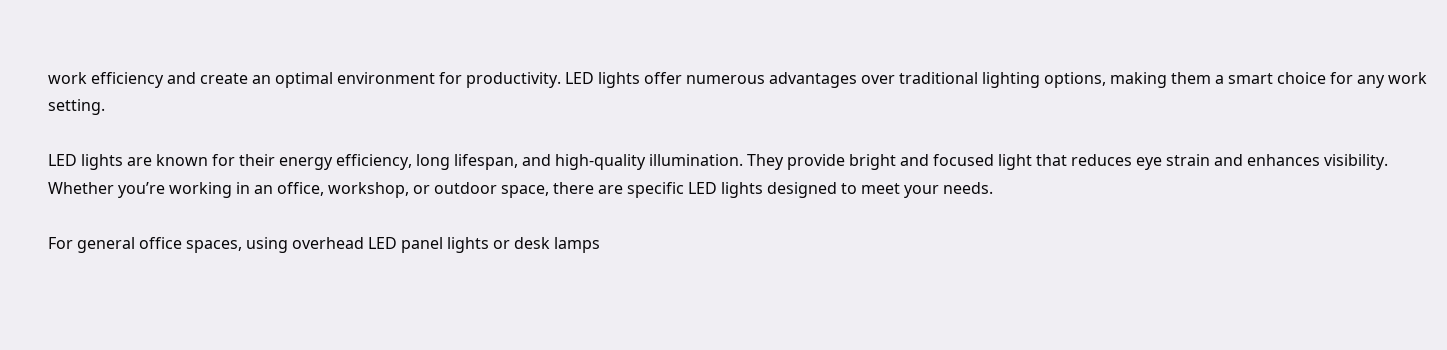work efficiency and create an optimal environment for productivity. LED lights offer numerous advantages over traditional lighting options, making them a smart choice for any work setting.

LED lights are known for their energy efficiency, long lifespan, and high-quality illumination. They provide bright and focused light that reduces eye strain and enhances visibility. Whether you’re working in an office, workshop, or outdoor space, there are specific LED lights designed to meet your needs.

For general office spaces, using overhead LED panel lights or desk lamps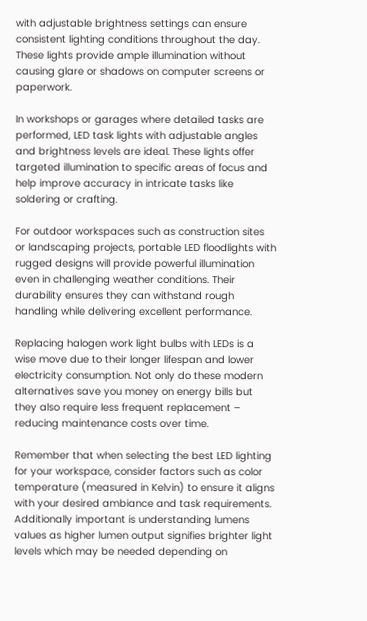with adjustable brightness settings can ensure consistent lighting conditions throughout the day. These lights provide ample illumination without causing glare or shadows on computer screens or paperwork.

In workshops or garages where detailed tasks are performed, LED task lights with adjustable angles and brightness levels are ideal. These lights offer targeted illumination to specific areas of focus and help improve accuracy in intricate tasks like soldering or crafting.

For outdoor workspaces such as construction sites or landscaping projects, portable LED floodlights with rugged designs will provide powerful illumination even in challenging weather conditions. Their durability ensures they can withstand rough handling while delivering excellent performance.

Replacing halogen work light bulbs with LEDs is a wise move due to their longer lifespan and lower electricity consumption. Not only do these modern alternatives save you money on energy bills but they also require less frequent replacement – reducing maintenance costs over time.

Remember that when selecting the best LED lighting for your workspace, consider factors such as color temperature (measured in Kelvin) to ensure it aligns with your desired ambiance and task requirements. Additionally important is understanding lumens values as higher lumen output signifies brighter light levels which may be needed depending on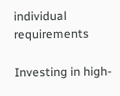individual requirements

Investing in high-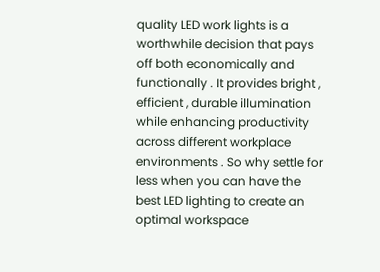quality LED work lights is a worthwhile decision that pays off both economically and functionally . It provides bright , efficient , durable illumination while enhancing productivity across different workplace environments . So why settle for less when you can have the best LED lighting to create an optimal workspace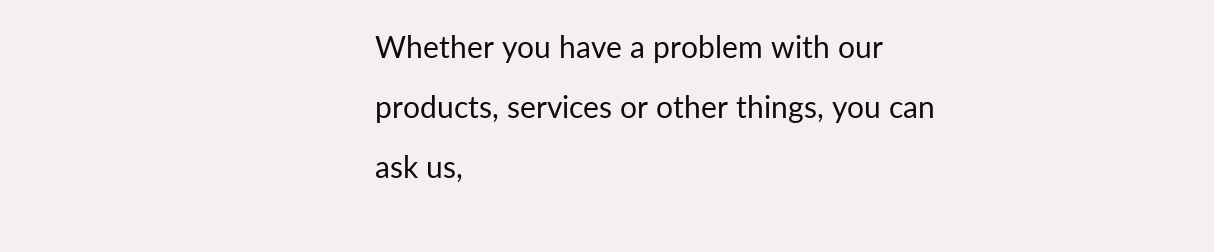Whether you have a problem with our products, services or other things, you can ask us,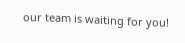our team is waiting for you!